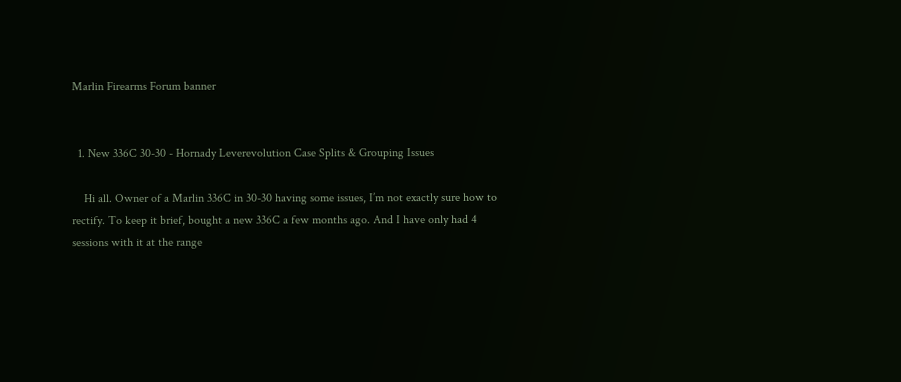Marlin Firearms Forum banner


  1. New 336C 30-30 - Hornady Leverevolution Case Splits & Grouping Issues

    Hi all. Owner of a Marlin 336C in 30-30 having some issues, I’m not exactly sure how to rectify. To keep it brief, bought a new 336C a few months ago. And I have only had 4 sessions with it at the range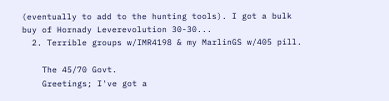(eventually to add to the hunting tools). I got a bulk buy of Hornady Leverevolution 30-30...
  2. Terrible groups w/IMR4198 & my MarlinGS w/405 pill.

    The 45/70 Govt.
    Greetings; I've got a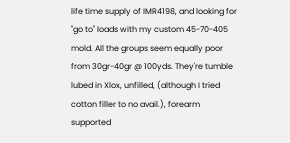life time supply of IMR4198, and looking for "go to" loads with my custom 45-70-405 mold. All the groups seem equally poor from 30gr-40gr @ 100yds. They're tumble lubed in Xlox, unfilled, (although I tried cotton filler to no avail.), forearm supported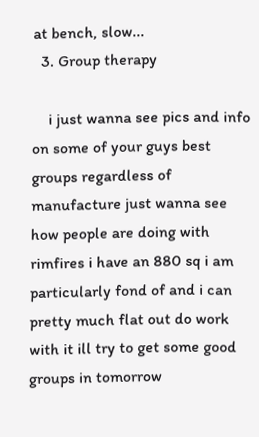at bench, slow...
  3. Group therapy

    i just wanna see pics and info on some of your guys best groups regardless of manufacture just wanna see how people are doing with rimfires i have an 880 sq i am particularly fond of and i can pretty much flat out do work with it ill try to get some good groups in tomorrow